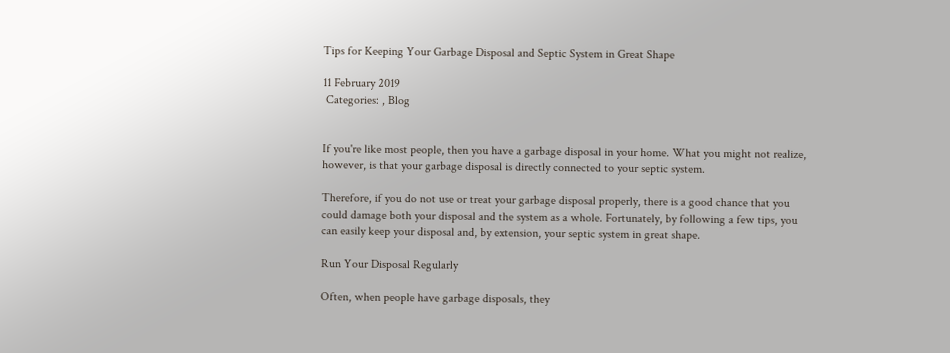Tips for Keeping Your Garbage Disposal and Septic System in Great Shape

11 February 2019
 Categories: , Blog


If you're like most people, then you have a garbage disposal in your home. What you might not realize, however, is that your garbage disposal is directly connected to your septic system.

Therefore, if you do not use or treat your garbage disposal properly, there is a good chance that you could damage both your disposal and the system as a whole. Fortunately, by following a few tips, you can easily keep your disposal and, by extension, your septic system in great shape.

Run Your Disposal Regularly

Often, when people have garbage disposals, they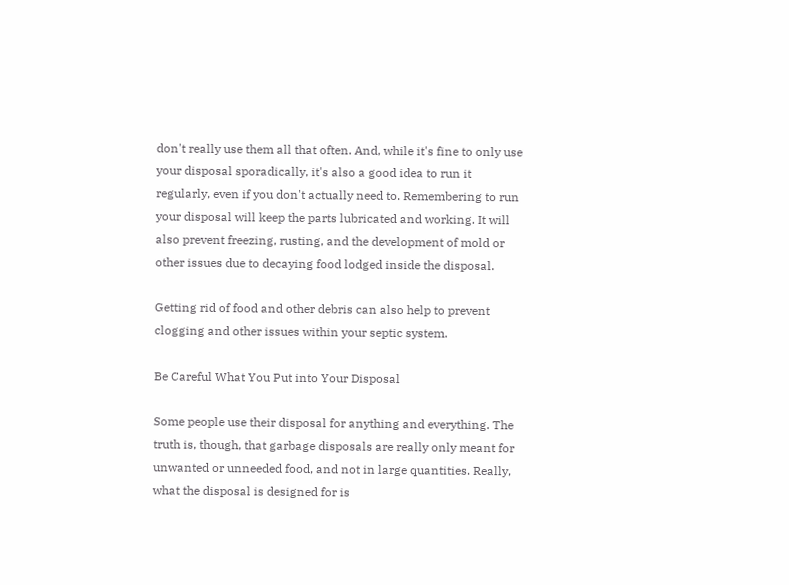don't really use them all that often. And, while it's fine to only use your disposal sporadically, it's also a good idea to run it regularly, even if you don't actually need to. Remembering to run your disposal will keep the parts lubricated and working. It will also prevent freezing, rusting, and the development of mold or other issues due to decaying food lodged inside the disposal.

Getting rid of food and other debris can also help to prevent clogging and other issues within your septic system.

Be Careful What You Put into Your Disposal

Some people use their disposal for anything and everything. The truth is, though, that garbage disposals are really only meant for unwanted or unneeded food, and not in large quantities. Really, what the disposal is designed for is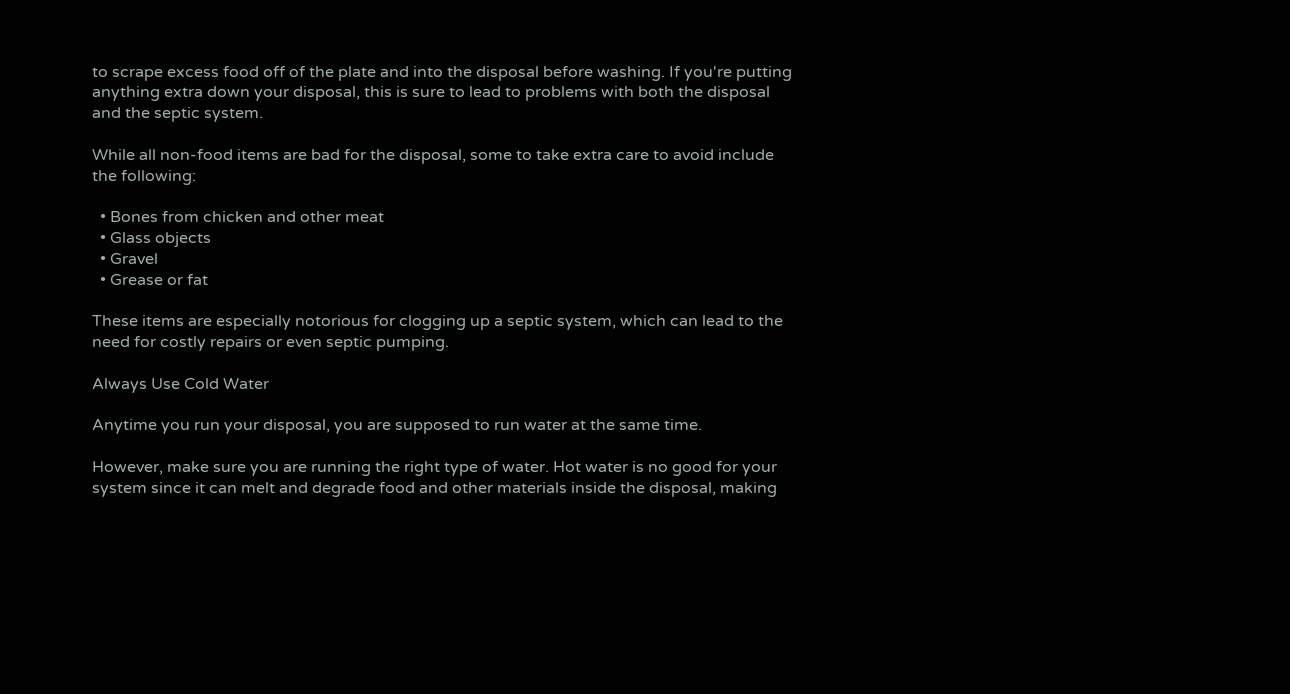to scrape excess food off of the plate and into the disposal before washing. If you're putting anything extra down your disposal, this is sure to lead to problems with both the disposal and the septic system.

While all non-food items are bad for the disposal, some to take extra care to avoid include the following:

  • Bones from chicken and other meat
  • Glass objects
  • Gravel
  • Grease or fat

These items are especially notorious for clogging up a septic system, which can lead to the need for costly repairs or even septic pumping.

Always Use Cold Water

Anytime you run your disposal, you are supposed to run water at the same time.

However, make sure you are running the right type of water. Hot water is no good for your system since it can melt and degrade food and other materials inside the disposal, making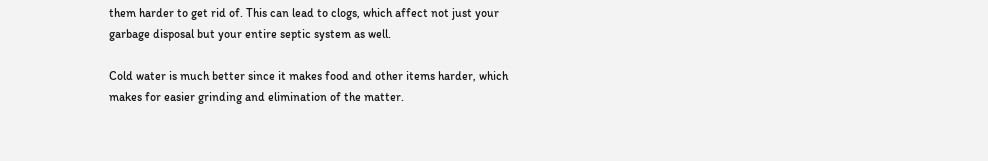them harder to get rid of. This can lead to clogs, which affect not just your garbage disposal but your entire septic system as well.

Cold water is much better since it makes food and other items harder, which makes for easier grinding and elimination of the matter.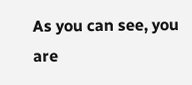As you can see, you are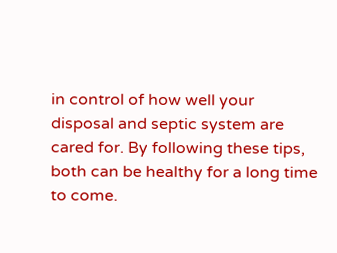in control of how well your disposal and septic system are cared for. By following these tips, both can be healthy for a long time to come.